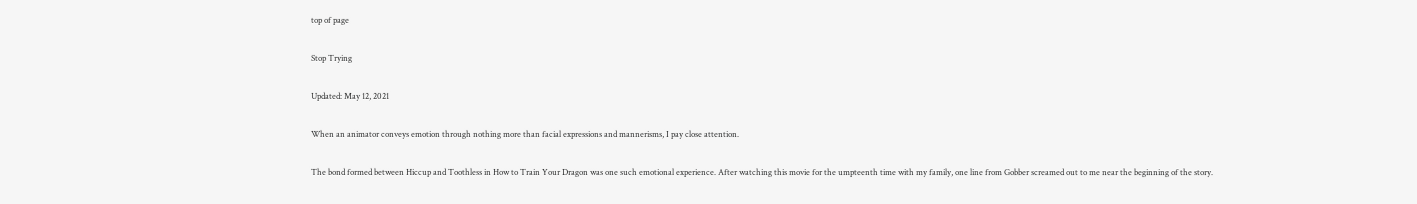top of page

Stop Trying

Updated: May 12, 2021

When an animator conveys emotion through nothing more than facial expressions and mannerisms, I pay close attention.

The bond formed between Hiccup and Toothless in How to Train Your Dragon was one such emotional experience. After watching this movie for the umpteenth time with my family, one line from Gobber screamed out to me near the beginning of the story.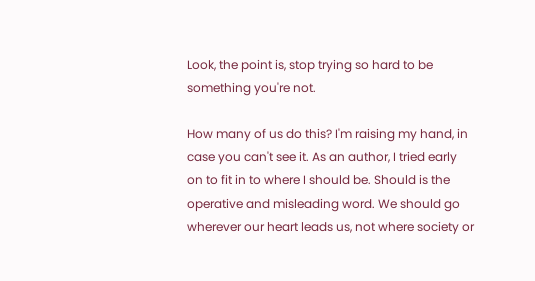Look, the point is, stop trying so hard to be something you're not.

How many of us do this? I'm raising my hand, in case you can't see it. As an author, I tried early on to fit in to where I should be. Should is the operative and misleading word. We should go wherever our heart leads us, not where society or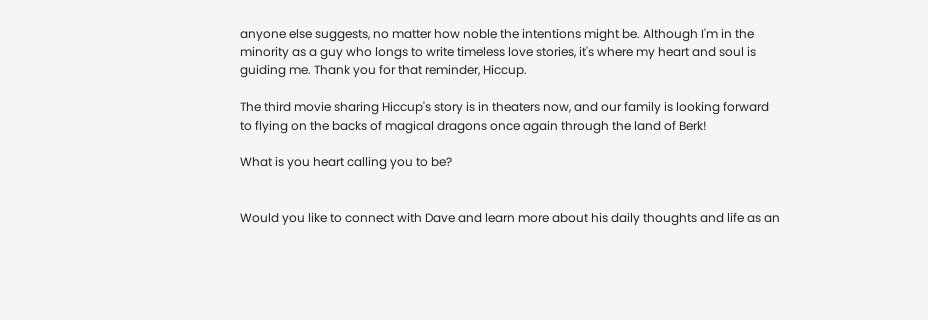anyone else suggests, no matter how noble the intentions might be. Although I'm in the minority as a guy who longs to write timeless love stories, it's where my heart and soul is guiding me. Thank you for that reminder, Hiccup.

The third movie sharing Hiccup's story is in theaters now, and our family is looking forward to flying on the backs of magical dragons once again through the land of Berk!

What is you heart calling you to be?


Would you like to connect with Dave and learn more about his daily thoughts and life as an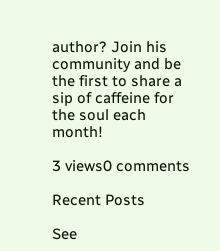author? Join his community and be the first to share a sip of caffeine for the soul each month!

3 views0 comments

Recent Posts

See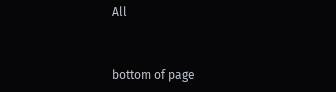All


bottom of page